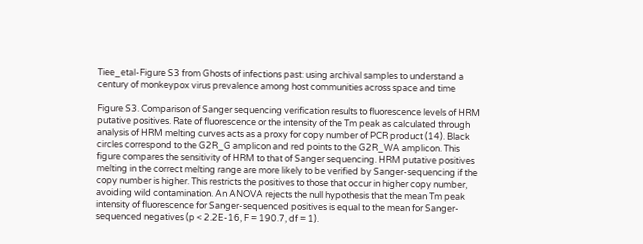Tiee_etal-Figure S3 from Ghosts of infections past: using archival samples to understand a century of monkeypox virus prevalence among host communities across space and time

Figure S3. Comparison of Sanger sequencing verification results to fluorescence levels of HRM putative positives. Rate of fluorescence or the intensity of the Tm peak as calculated through analysis of HRM melting curves acts as a proxy for copy number of PCR product (14). Black circles correspond to the G2R_G amplicon and red points to the G2R_WA amplicon. This figure compares the sensitivity of HRM to that of Sanger sequencing. HRM putative positives melting in the correct melting range are more likely to be verified by Sanger-sequencing if the copy number is higher. This restricts the positives to those that occur in higher copy number, avoiding wild contamination. An ANOVA rejects the null hypothesis that the mean Tm peak intensity of fluorescence for Sanger-sequenced positives is equal to the mean for Sanger-sequenced negatives (p < 2.2E-16, F = 190.7, df = 1).